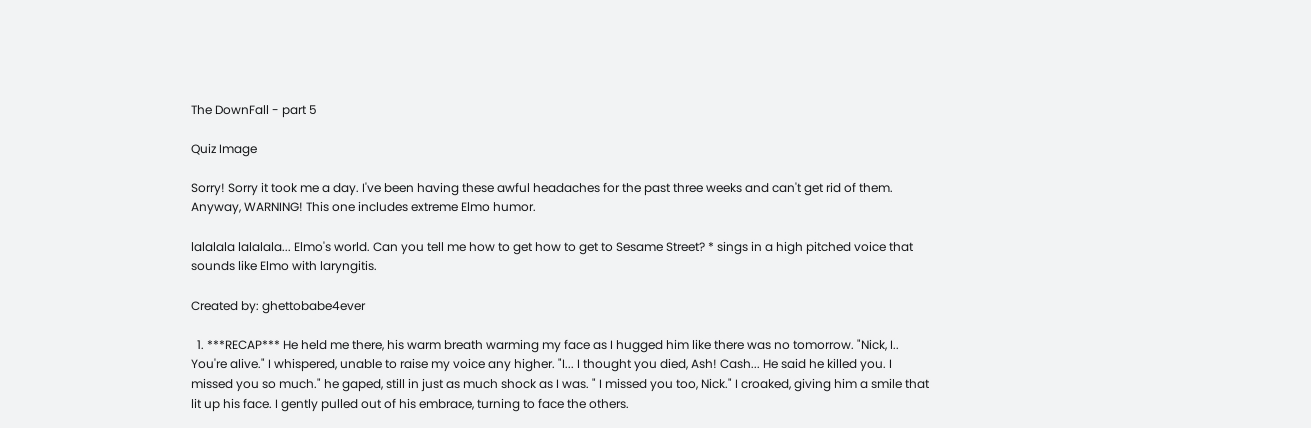The DownFall - part 5

Quiz Image

Sorry! Sorry it took me a day. I've been having these awful headaches for the past three weeks and can't get rid of them. Anyway, WARNING! This one includes extreme Elmo humor.

lalalala lalalala... Elmo's world. Can you tell me how to get how to get to Sesame Street? * sings in a high pitched voice that sounds like Elmo with laryngitis.

Created by: ghettobabe4ever

  1. ***RECAP*** He held me there, his warm breath warming my face as I hugged him like there was no tomorrow. "Nick, I.. You're alive." I whispered, unable to raise my voice any higher. "I... I thought you died, Ash! Cash... He said he killed you. I missed you so much." he gaped, still in just as much shock as I was. " I missed you too, Nick." I croaked, giving him a smile that lit up his face. I gently pulled out of his embrace, turning to face the others.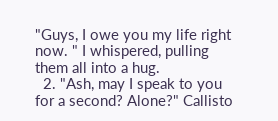"Guys, I owe you my life right now. " I whispered, pulling them all into a hug.
  2. "Ash, may I speak to you for a second? Alone?" Callisto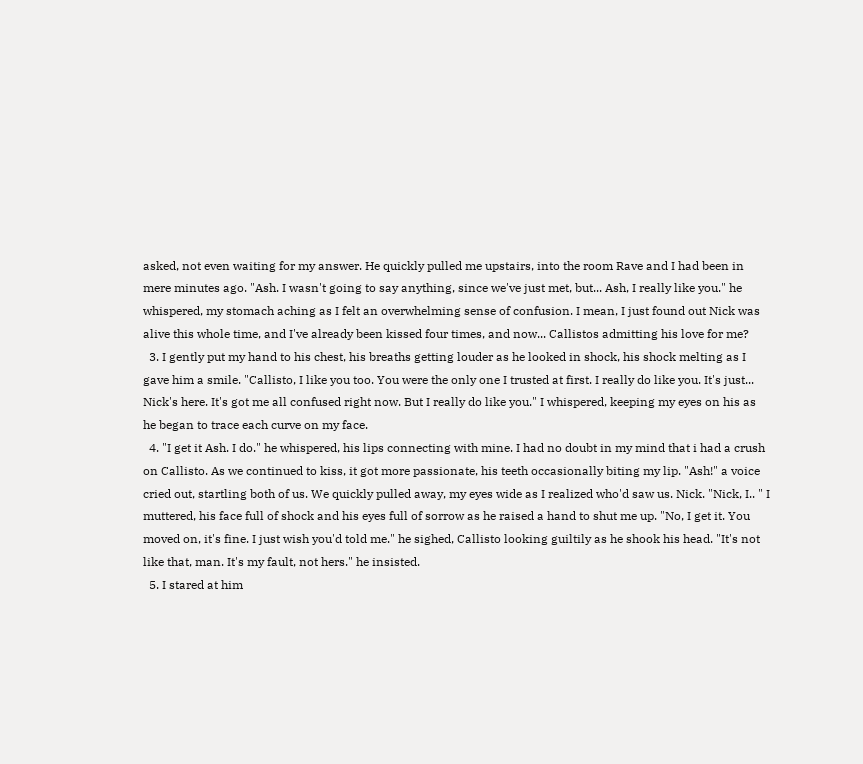asked, not even waiting for my answer. He quickly pulled me upstairs, into the room Rave and I had been in mere minutes ago. "Ash. I wasn't going to say anything, since we've just met, but... Ash, I really like you." he whispered, my stomach aching as I felt an overwhelming sense of confusion. I mean, I just found out Nick was alive this whole time, and I've already been kissed four times, and now... Callistos admitting his love for me?
  3. I gently put my hand to his chest, his breaths getting louder as he looked in shock, his shock melting as I gave him a smile. "Callisto, I like you too. You were the only one I trusted at first. I really do like you. It's just... Nick's here. It's got me all confused right now. But I really do like you." I whispered, keeping my eyes on his as he began to trace each curve on my face.
  4. "I get it Ash. I do." he whispered, his lips connecting with mine. I had no doubt in my mind that i had a crush on Callisto. As we continued to kiss, it got more passionate, his teeth occasionally biting my lip. "Ash!" a voice cried out, startling both of us. We quickly pulled away, my eyes wide as I realized who'd saw us. Nick. "Nick, I.. " I muttered, his face full of shock and his eyes full of sorrow as he raised a hand to shut me up. "No, I get it. You moved on, it's fine. I just wish you'd told me." he sighed, Callisto looking guiltily as he shook his head. "It's not like that, man. It's my fault, not hers." he insisted.
  5. I stared at him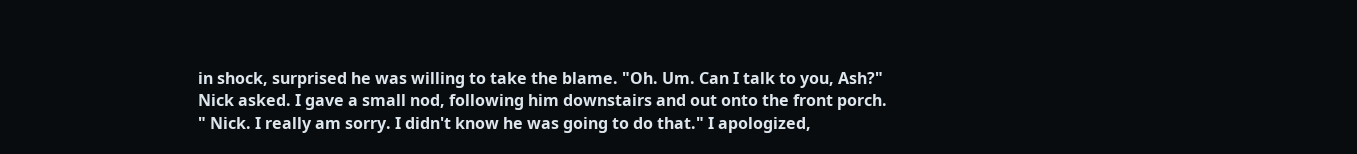in shock, surprised he was willing to take the blame. "Oh. Um. Can I talk to you, Ash?" Nick asked. I gave a small nod, following him downstairs and out onto the front porch. " Nick. I really am sorry. I didn't know he was going to do that." I apologized,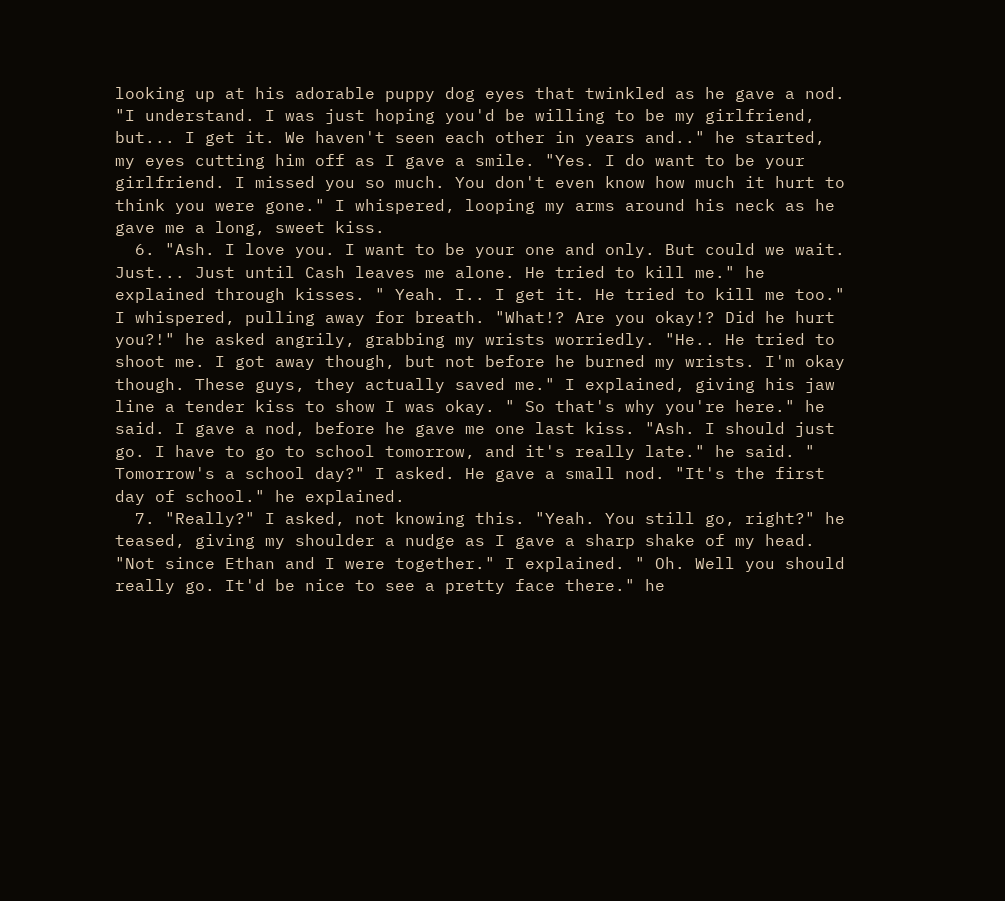looking up at his adorable puppy dog eyes that twinkled as he gave a nod. "I understand. I was just hoping you'd be willing to be my girlfriend, but... I get it. We haven't seen each other in years and.." he started, my eyes cutting him off as I gave a smile. "Yes. I do want to be your girlfriend. I missed you so much. You don't even know how much it hurt to think you were gone." I whispered, looping my arms around his neck as he gave me a long, sweet kiss.
  6. "Ash. I love you. I want to be your one and only. But could we wait. Just... Just until Cash leaves me alone. He tried to kill me." he explained through kisses. " Yeah. I.. I get it. He tried to kill me too." I whispered, pulling away for breath. "What!? Are you okay!? Did he hurt you?!" he asked angrily, grabbing my wrists worriedly. "He.. He tried to shoot me. I got away though, but not before he burned my wrists. I'm okay though. These guys, they actually saved me." I explained, giving his jaw line a tender kiss to show I was okay. " So that's why you're here." he said. I gave a nod, before he gave me one last kiss. "Ash. I should just go. I have to go to school tomorrow, and it's really late." he said. " Tomorrow's a school day?" I asked. He gave a small nod. "It's the first day of school." he explained.
  7. "Really?" I asked, not knowing this. "Yeah. You still go, right?" he teased, giving my shoulder a nudge as I gave a sharp shake of my head. "Not since Ethan and I were together." I explained. " Oh. Well you should really go. It'd be nice to see a pretty face there." he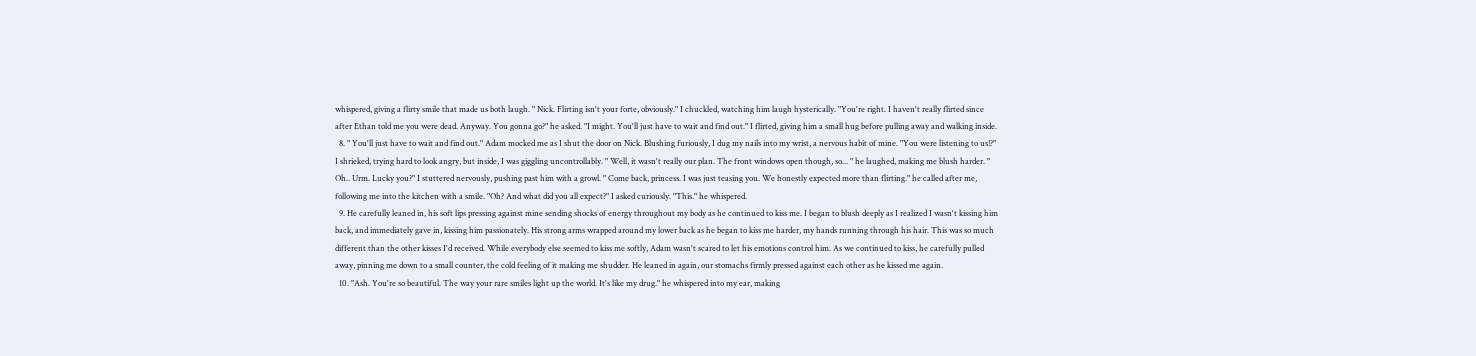whispered, giving a flirty smile that made us both laugh. " Nick. Flirting isn't your forte, obviously." I chuckled, watching him laugh hysterically. "You're right. I haven't really flirted since after Ethan told me you were dead. Anyway. You gonna go?" he asked. "I might. You'll just have to wait and find out." I flirted, giving him a small hug before pulling away and walking inside.
  8. " You'll just have to wait and find out." Adam mocked me as I shut the door on Nick. Blushing furiously, I dug my nails into my wrist, a nervous habit of mine. "You were listening to us!?" I shrieked, trying hard to look angry, but inside, I was giggling uncontrollably. " Well, it wasn't really our plan. The front windows open though, so... " he laughed, making me blush harder. " Oh.. Urm. Lucky you?" I stuttered nervously, pushing past him with a growl. " Come back, princess. I was just teasing you. We honestly expected more than flirting." he called after me, following me into the kitchen with a smile. "Oh? And what did you all expect?" I asked curiously. "This." he whispered.
  9. He carefully leaned in, his soft lips pressing against mine sending shocks of energy throughout my body as he continued to kiss me. I began to blush deeply as I realized I wasn't kissing him back, and immediately gave in, kissing him passionately. His strong arms wrapped around my lower back as he began to kiss me harder, my hands running through his hair. This was so much different than the other kisses I'd received. While everybody else seemed to kiss me softly, Adam wasn't scared to let his emotions control him. As we continued to kiss, he carefully pulled away, pinning me down to a small counter, the cold feeling of it making me shudder. He leaned in again, our stomachs firmly pressed against each other as he kissed me again.
  10. "Ash. You're so beautiful. The way your rare smiles light up the world. It's like my drug." he whispered into my ear, making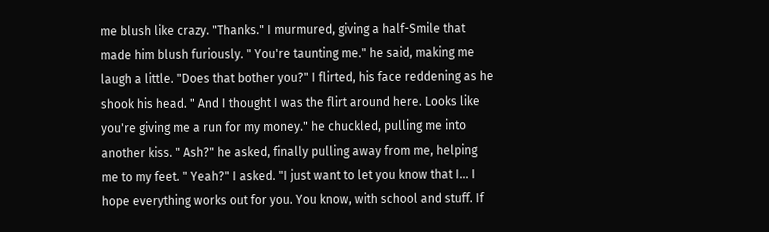me blush like crazy. "Thanks." I murmured, giving a half-Smile that made him blush furiously. " You're taunting me." he said, making me laugh a little. "Does that bother you?" I flirted, his face reddening as he shook his head. " And I thought I was the flirt around here. Looks like you're giving me a run for my money." he chuckled, pulling me into another kiss. " Ash?" he asked, finally pulling away from me, helping me to my feet. " Yeah?" I asked. "I just want to let you know that I... I hope everything works out for you. You know, with school and stuff. If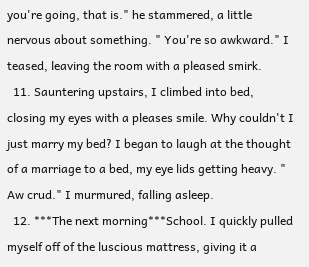you're going, that is." he stammered, a little nervous about something. " You're so awkward." I teased, leaving the room with a pleased smirk.
  11. Sauntering upstairs, I climbed into bed, closing my eyes with a pleases smile. Why couldn't I just marry my bed? I began to laugh at the thought of a marriage to a bed, my eye lids getting heavy. " Aw crud." I murmured, falling asleep.
  12. ***The next morning***School. I quickly pulled myself off of the luscious mattress, giving it a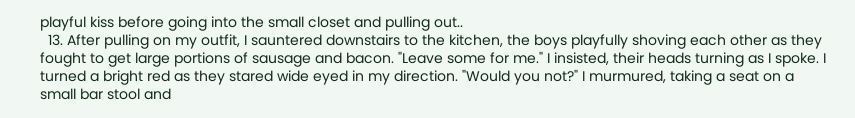playful kiss before going into the small closet and pulling out..
  13. After pulling on my outfit, I sauntered downstairs to the kitchen, the boys playfully shoving each other as they fought to get large portions of sausage and bacon. "Leave some for me." I insisted, their heads turning as I spoke. I turned a bright red as they stared wide eyed in my direction. "Would you not?" I murmured, taking a seat on a small bar stool and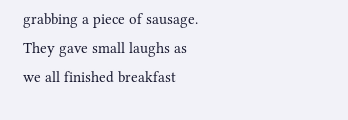grabbing a piece of sausage. They gave small laughs as we all finished breakfast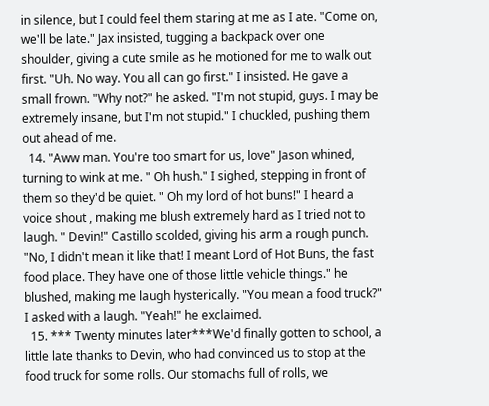in silence, but I could feel them staring at me as I ate. "Come on, we'll be late." Jax insisted, tugging a backpack over one shoulder, giving a cute smile as he motioned for me to walk out first. "Uh. No way. You all can go first." I insisted. He gave a small frown. "Why not?" he asked. "I'm not stupid, guys. I may be extremely insane, but I'm not stupid." I chuckled, pushing them out ahead of me.
  14. "Aww man. You're too smart for us, love" Jason whined, turning to wink at me. " Oh hush." I sighed, stepping in front of them so they'd be quiet. " Oh my lord of hot buns!" I heard a voice shout , making me blush extremely hard as I tried not to laugh. " Devin!" Castillo scolded, giving his arm a rough punch. "No, I didn't mean it like that! I meant Lord of Hot Buns, the fast food place. They have one of those little vehicle things." he blushed, making me laugh hysterically. "You mean a food truck?" I asked with a laugh. "Yeah!" he exclaimed.
  15. *** Twenty minutes later***We'd finally gotten to school, a little late thanks to Devin, who had convinced us to stop at the food truck for some rolls. Our stomachs full of rolls, we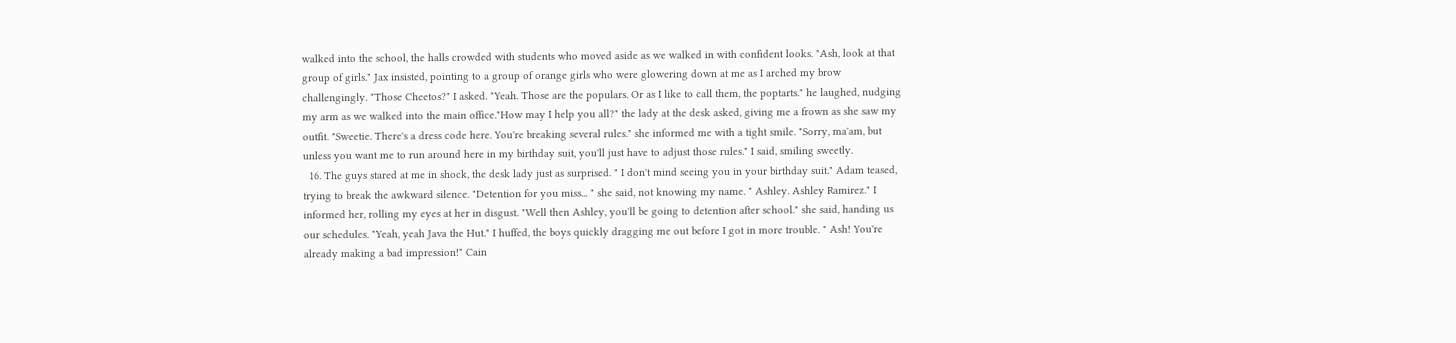walked into the school, the halls crowded with students who moved aside as we walked in with confident looks. "Ash, look at that group of girls." Jax insisted, pointing to a group of orange girls who were glowering down at me as I arched my brow challengingly. "Those Cheetos?" I asked. "Yeah. Those are the populars. Or as I like to call them, the poptarts." he laughed, nudging my arm as we walked into the main office."How may I help you all?" the lady at the desk asked, giving me a frown as she saw my outfit. "Sweetie. There's a dress code here. You're breaking several rules." she informed me with a tight smile. "Sorry, ma'am, but unless you want me to run around here in my birthday suit, you'll just have to adjust those rules." I said, smiling sweetly.
  16. The guys stared at me in shock, the desk lady just as surprised. " I don't mind seeing you in your birthday suit." Adam teased, trying to break the awkward silence. "Detention for you miss... " she said, not knowing my name. " Ashley. Ashley Ramirez." I informed her, rolling my eyes at her in disgust. "Well then Ashley, you'll be going to detention after school." she said, handing us our schedules. "Yeah, yeah Java the Hut." I huffed, the boys quickly dragging me out before I got in more trouble. " Ash! You're already making a bad impression!" Cain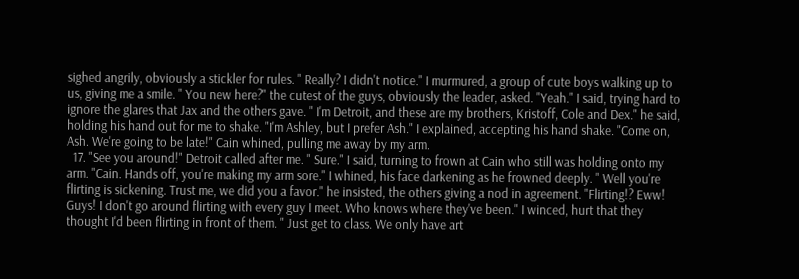sighed angrily, obviously a stickler for rules. " Really? I didn't notice." I murmured, a group of cute boys walking up to us, giving me a smile. " You new here?" the cutest of the guys, obviously the leader, asked. "Yeah." I said, trying hard to ignore the glares that Jax and the others gave. " I'm Detroit, and these are my brothers, Kristoff, Cole and Dex." he said, holding his hand out for me to shake. "I'm Ashley, but I prefer Ash." I explained, accepting his hand shake. "Come on, Ash. We're going to be late!" Cain whined, pulling me away by my arm.
  17. "See you around!" Detroit called after me. " Sure." I said, turning to frown at Cain who still was holding onto my arm. "Cain. Hands off, you're making my arm sore." I whined, his face darkening as he frowned deeply. " Well you're flirting is sickening. Trust me, we did you a favor." he insisted, the others giving a nod in agreement. "Flirting!? Eww! Guys! I don't go around flirting with every guy I meet. Who knows where they've been." I winced, hurt that they thought I'd been flirting in front of them. " Just get to class. We only have art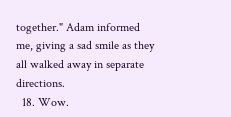together." Adam informed me, giving a sad smile as they all walked away in separate directions.
  18. Wow.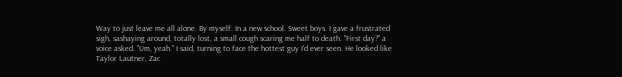Way to just leave me all alone. By myself. In a new school. Sweet boys. I gave a frustrated sigh, sashaying around, totally lost, a small cough scaring me half to death. "First day?" a voice asked. "Um, yeah." I said, turning to face the hottest guy I'd ever seen. He looked like Taylor Lautner, Zac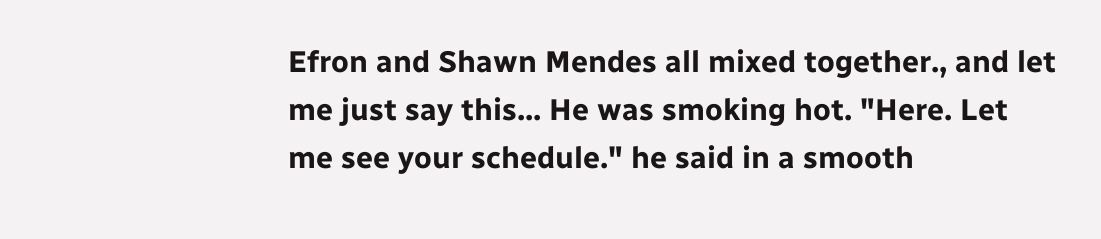Efron and Shawn Mendes all mixed together., and let me just say this... He was smoking hot. "Here. Let me see your schedule." he said in a smooth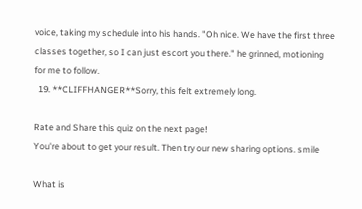voice, taking my schedule into his hands. "Oh nice. We have the first three classes together, so I can just escort you there." he grinned, motioning for me to follow.
  19. **CLIFFHANGER**Sorry, this felt extremely long.

Rate and Share this quiz on the next page!
You're about to get your result. Then try our new sharing options. smile

What is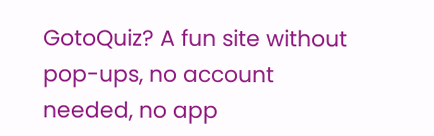GotoQuiz? A fun site without pop-ups, no account needed, no app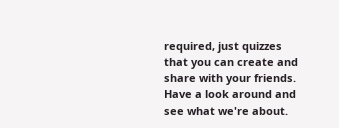required, just quizzes that you can create and share with your friends. Have a look around and see what we're about.